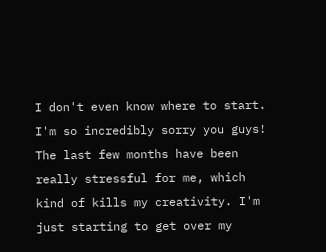I don't even know where to start. I'm so incredibly sorry you guys! The last few months have been really stressful for me, which kind of kills my creativity. I'm just starting to get over my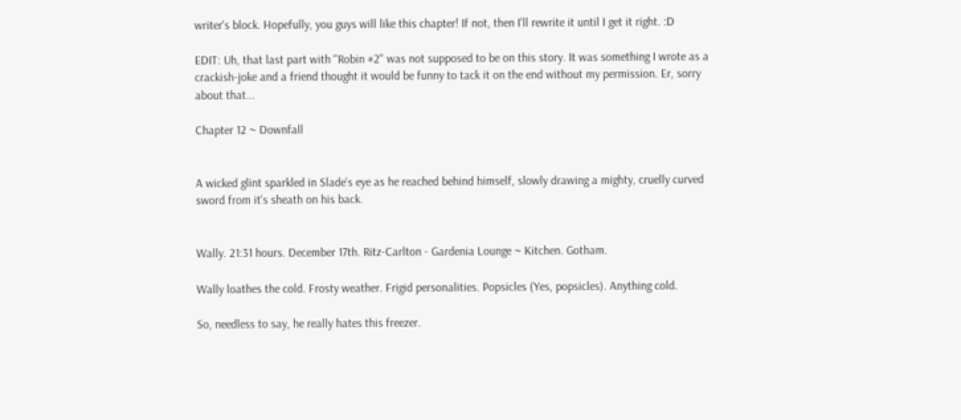writer's block. Hopefully, you guys will like this chapter! If not, then I'll rewrite it until I get it right. :D

EDIT: Uh, that last part with "Robin #2" was not supposed to be on this story. It was something I wrote as a crackish-joke and a friend thought it would be funny to tack it on the end without my permission. Er, sorry about that...

Chapter 12 ~ Downfall


A wicked glint sparkled in Slade's eye as he reached behind himself, slowly drawing a mighty, cruelly curved sword from it's sheath on his back.


Wally. 21:31 hours. December 17th. Ritz-Carlton - Gardenia Lounge ~ Kitchen. Gotham.

Wally loathes the cold. Frosty weather. Frigid personalities. Popsicles (Yes, popsicles). Anything cold.

So, needless to say, he really hates this freezer.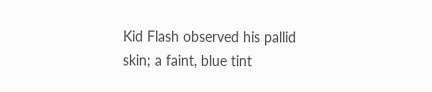Kid Flash observed his pallid skin; a faint, blue tint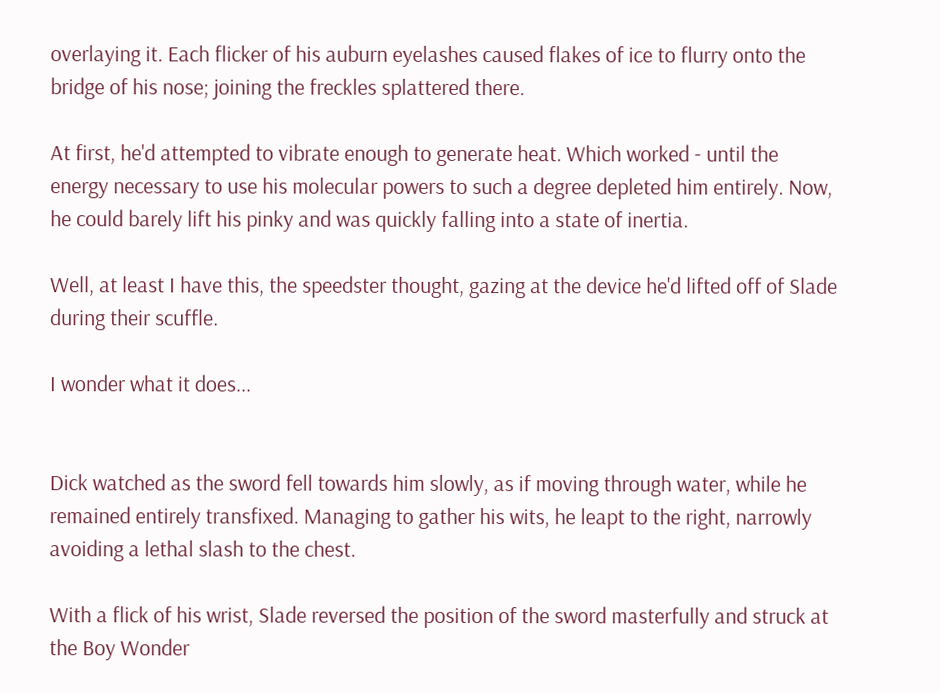overlaying it. Each flicker of his auburn eyelashes caused flakes of ice to flurry onto the bridge of his nose; joining the freckles splattered there.

At first, he'd attempted to vibrate enough to generate heat. Which worked - until the energy necessary to use his molecular powers to such a degree depleted him entirely. Now, he could barely lift his pinky and was quickly falling into a state of inertia.

Well, at least I have this, the speedster thought, gazing at the device he'd lifted off of Slade during their scuffle.

I wonder what it does...


Dick watched as the sword fell towards him slowly, as if moving through water, while he remained entirely transfixed. Managing to gather his wits, he leapt to the right, narrowly avoiding a lethal slash to the chest.

With a flick of his wrist, Slade reversed the position of the sword masterfully and struck at the Boy Wonder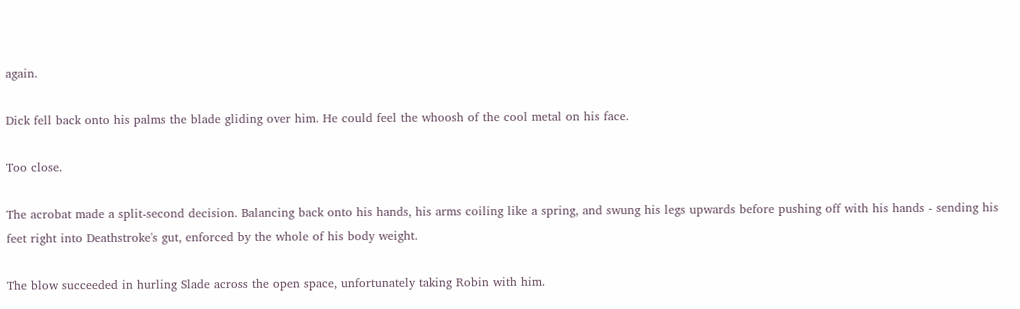again.

Dick fell back onto his palms the blade gliding over him. He could feel the whoosh of the cool metal on his face.

Too close.

The acrobat made a split-second decision. Balancing back onto his hands, his arms coiling like a spring, and swung his legs upwards before pushing off with his hands - sending his feet right into Deathstroke's gut, enforced by the whole of his body weight.

The blow succeeded in hurling Slade across the open space, unfortunately taking Robin with him.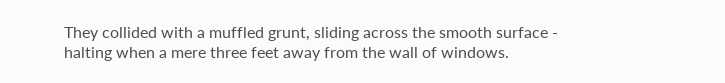They collided with a muffled grunt, sliding across the smooth surface - halting when a mere three feet away from the wall of windows.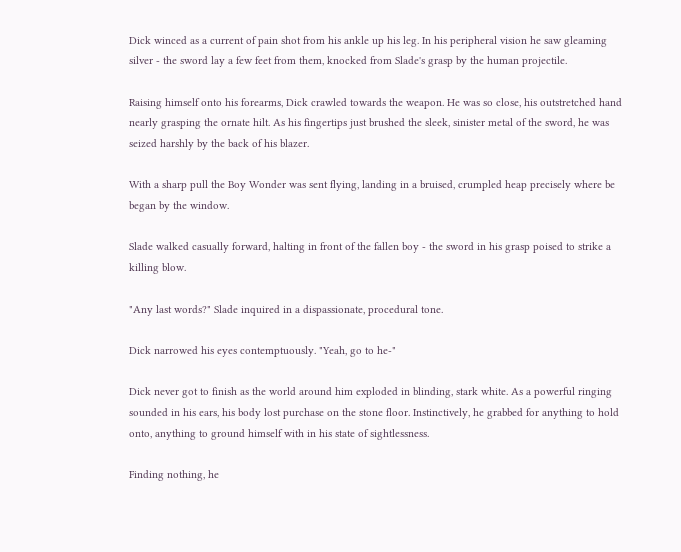Dick winced as a current of pain shot from his ankle up his leg. In his peripheral vision he saw gleaming silver - the sword lay a few feet from them, knocked from Slade's grasp by the human projectile.

Raising himself onto his forearms, Dick crawled towards the weapon. He was so close, his outstretched hand nearly grasping the ornate hilt. As his fingertips just brushed the sleek, sinister metal of the sword, he was seized harshly by the back of his blazer.

With a sharp pull the Boy Wonder was sent flying, landing in a bruised, crumpled heap precisely where be began by the window.

Slade walked casually forward, halting in front of the fallen boy - the sword in his grasp poised to strike a killing blow.

"Any last words?" Slade inquired in a dispassionate, procedural tone.

Dick narrowed his eyes contemptuously. "Yeah, go to he-"

Dick never got to finish as the world around him exploded in blinding, stark white. As a powerful ringing sounded in his ears, his body lost purchase on the stone floor. Instinctively, he grabbed for anything to hold onto, anything to ground himself with in his state of sightlessness.

Finding nothing, he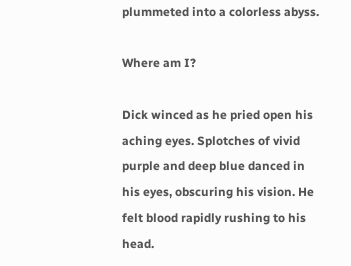plummeted into a colorless abyss.

Where am I?

Dick winced as he pried open his aching eyes. Splotches of vivid purple and deep blue danced in his eyes, obscuring his vision. He felt blood rapidly rushing to his head.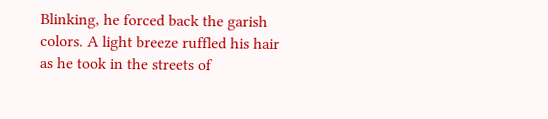Blinking, he forced back the garish colors. A light breeze ruffled his hair as he took in the streets of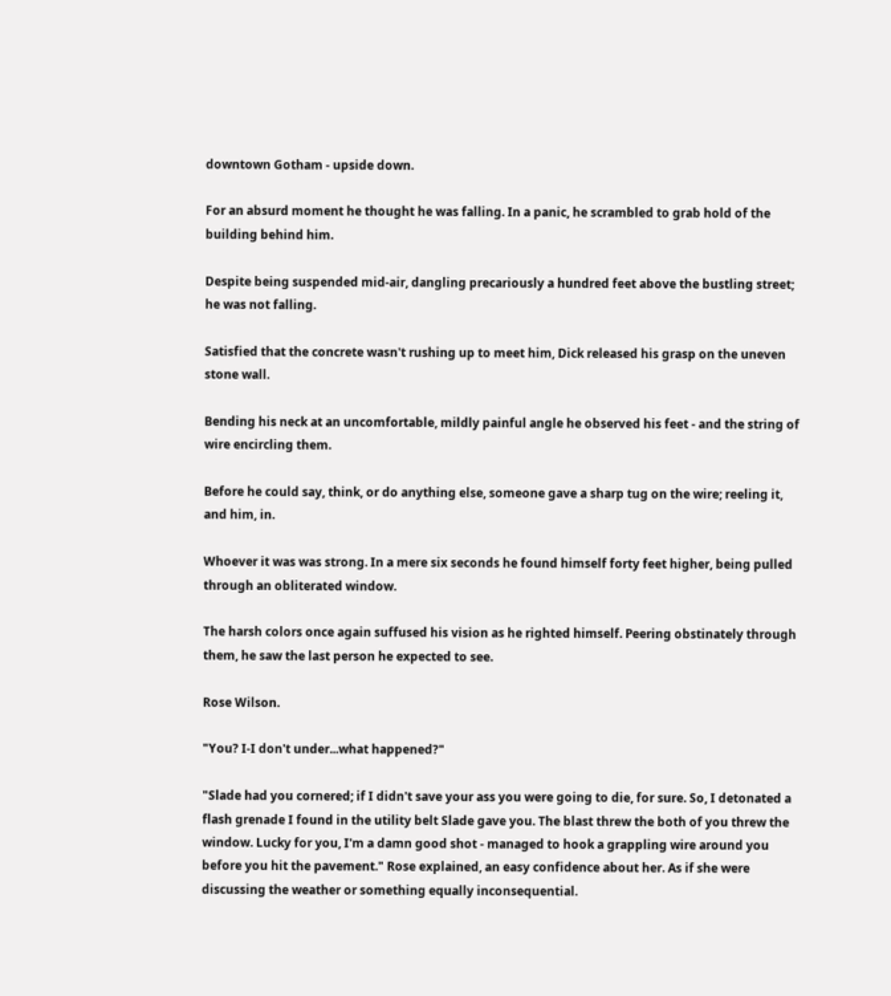downtown Gotham - upside down.

For an absurd moment he thought he was falling. In a panic, he scrambled to grab hold of the building behind him.

Despite being suspended mid-air, dangling precariously a hundred feet above the bustling street; he was not falling.

Satisfied that the concrete wasn't rushing up to meet him, Dick released his grasp on the uneven stone wall.

Bending his neck at an uncomfortable, mildly painful angle he observed his feet - and the string of wire encircling them.

Before he could say, think, or do anything else, someone gave a sharp tug on the wire; reeling it, and him, in.

Whoever it was was strong. In a mere six seconds he found himself forty feet higher, being pulled through an obliterated window.

The harsh colors once again suffused his vision as he righted himself. Peering obstinately through them, he saw the last person he expected to see.

Rose Wilson.

"You? I-I don't under...what happened?"

"Slade had you cornered; if I didn't save your ass you were going to die, for sure. So, I detonated a flash grenade I found in the utility belt Slade gave you. The blast threw the both of you threw the window. Lucky for you, I'm a damn good shot - managed to hook a grappling wire around you before you hit the pavement." Rose explained, an easy confidence about her. As if she were discussing the weather or something equally inconsequential.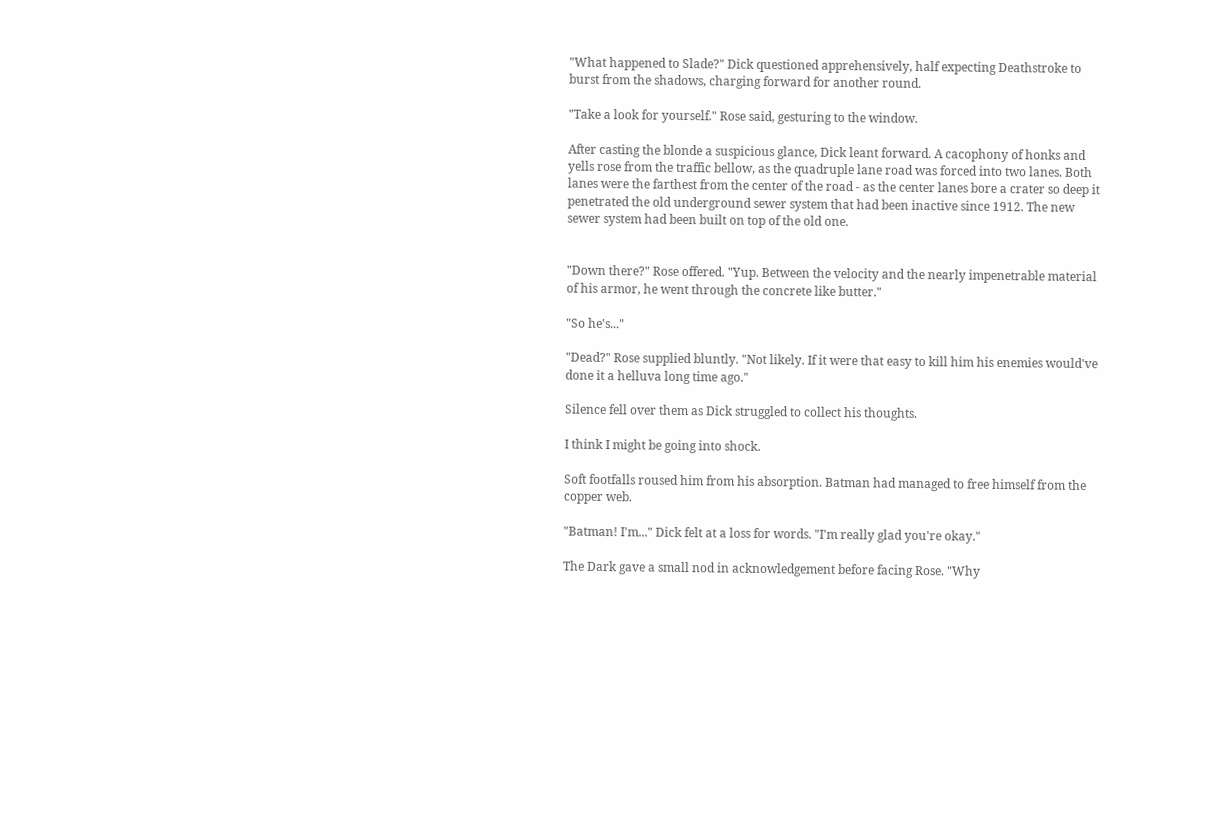"What happened to Slade?" Dick questioned apprehensively, half expecting Deathstroke to burst from the shadows, charging forward for another round.

"Take a look for yourself." Rose said, gesturing to the window.

After casting the blonde a suspicious glance, Dick leant forward. A cacophony of honks and yells rose from the traffic bellow, as the quadruple lane road was forced into two lanes. Both lanes were the farthest from the center of the road - as the center lanes bore a crater so deep it penetrated the old underground sewer system that had been inactive since 1912. The new sewer system had been built on top of the old one.


"Down there?" Rose offered. "Yup. Between the velocity and the nearly impenetrable material of his armor, he went through the concrete like butter."

"So he's..."

"Dead?" Rose supplied bluntly. "Not likely. If it were that easy to kill him his enemies would've done it a helluva long time ago."

Silence fell over them as Dick struggled to collect his thoughts.

I think I might be going into shock.

Soft footfalls roused him from his absorption. Batman had managed to free himself from the copper web.

"Batman! I'm..." Dick felt at a loss for words. "I'm really glad you're okay."

The Dark gave a small nod in acknowledgement before facing Rose. "Why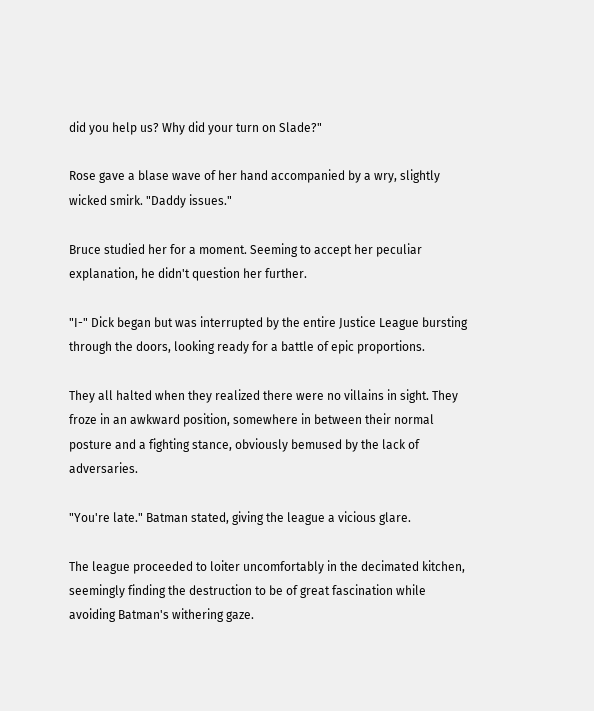did you help us? Why did your turn on Slade?"

Rose gave a blase wave of her hand accompanied by a wry, slightly wicked smirk. "Daddy issues."

Bruce studied her for a moment. Seeming to accept her peculiar explanation, he didn't question her further.

"I-" Dick began but was interrupted by the entire Justice League bursting through the doors, looking ready for a battle of epic proportions.

They all halted when they realized there were no villains in sight. They froze in an awkward position, somewhere in between their normal posture and a fighting stance, obviously bemused by the lack of adversaries.

"You're late." Batman stated, giving the league a vicious glare.

The league proceeded to loiter uncomfortably in the decimated kitchen, seemingly finding the destruction to be of great fascination while avoiding Batman's withering gaze.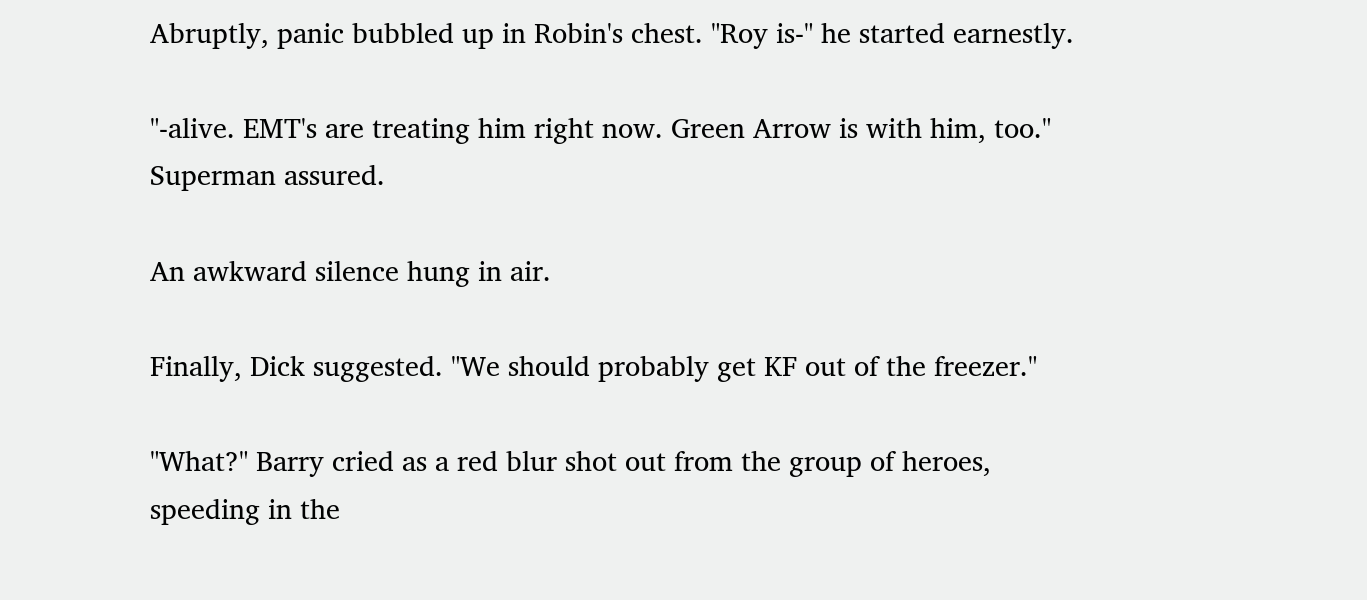Abruptly, panic bubbled up in Robin's chest. "Roy is-" he started earnestly.

"-alive. EMT's are treating him right now. Green Arrow is with him, too." Superman assured.

An awkward silence hung in air.

Finally, Dick suggested. "We should probably get KF out of the freezer."

"What?" Barry cried as a red blur shot out from the group of heroes, speeding in the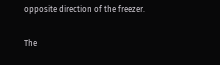opposite direction of the freezer.

The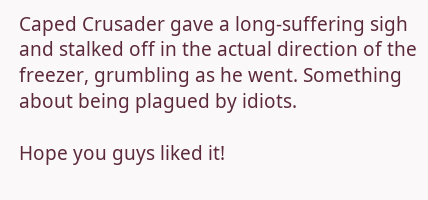Caped Crusader gave a long-suffering sigh and stalked off in the actual direction of the freezer, grumbling as he went. Something about being plagued by idiots.

Hope you guys liked it!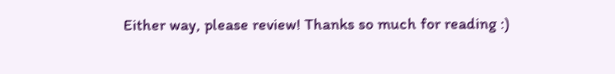Either way, please review! Thanks so much for reading :)